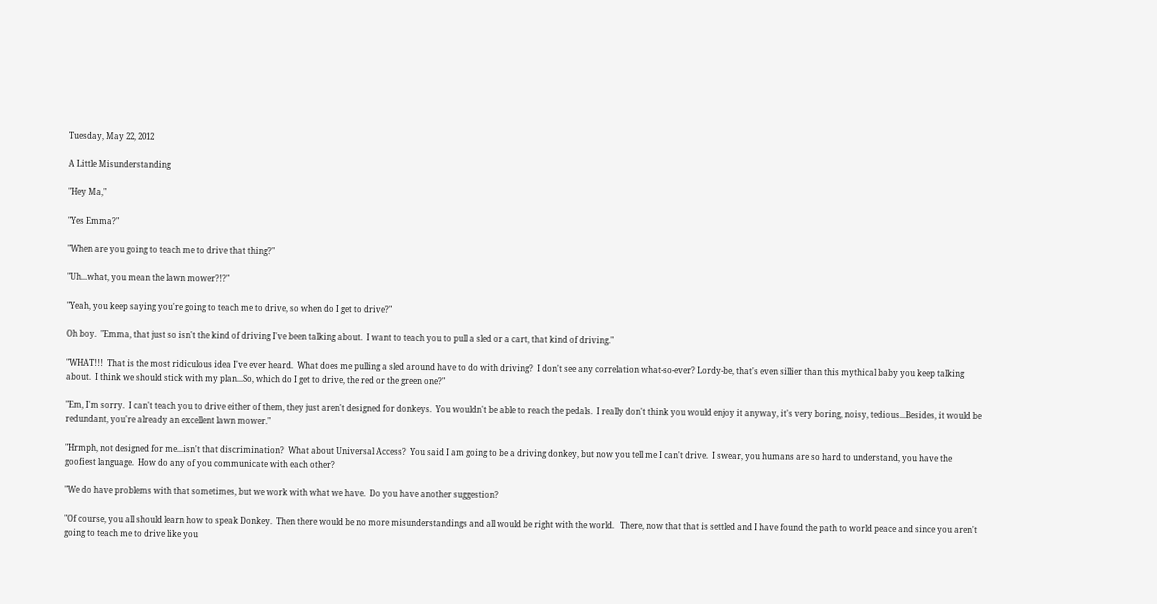Tuesday, May 22, 2012

A Little Misunderstanding

"Hey Ma,"

"Yes Emma?"

"When are you going to teach me to drive that thing?"

"Uh...what, you mean the lawn mower?!?"

"Yeah, you keep saying you're going to teach me to drive, so when do I get to drive?"

Oh boy.  "Emma, that just so isn't the kind of driving I've been talking about.  I want to teach you to pull a sled or a cart, that kind of driving."

"WHAT!!!  That is the most ridiculous idea I've ever heard.  What does me pulling a sled around have to do with driving?  I don't see any correlation what-so-ever? Lordy-be, that's even sillier than this mythical baby you keep talking about.  I think we should stick with my plan...So, which do I get to drive, the red or the green one?"

"Em, I'm sorry.  I can't teach you to drive either of them, they just aren't designed for donkeys.  You wouldn't be able to reach the pedals.  I really don't think you would enjoy it anyway, it's very boring, noisy, tedious...Besides, it would be redundant, you're already an excellent lawn mower."

"Hrmph, not designed for me...isn't that discrimination?  What about Universal Access?  You said I am going to be a driving donkey, but now you tell me I can't drive.  I swear, you humans are so hard to understand, you have the goofiest language.  How do any of you communicate with each other?

"We do have problems with that sometimes, but we work with what we have.  Do you have another suggestion?

"Of course, you all should learn how to speak Donkey.  Then there would be no more misunderstandings and all would be right with the world.   There, now that that is settled and I have found the path to world peace and since you aren't going to teach me to drive like you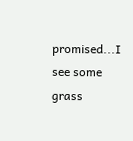promised...I see some grass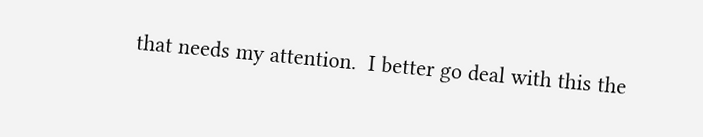that needs my attention.  I better go deal with this the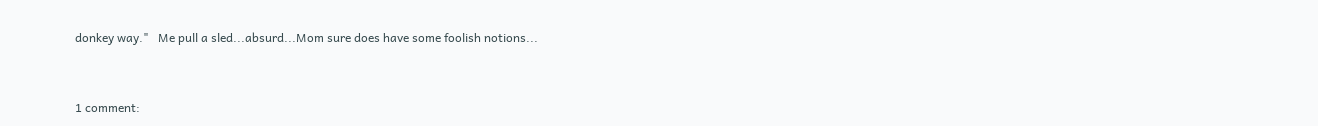donkey way."   Me pull a sled...absurd...Mom sure does have some foolish notions...


1 comment: